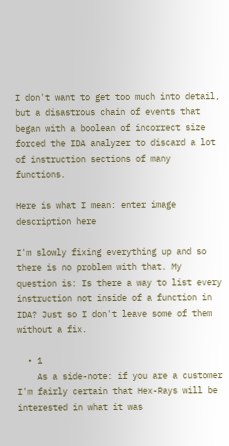I don't want to get too much into detail, but a disastrous chain of events that began with a boolean of incorrect size forced the IDA analyzer to discard a lot of instruction sections of many functions.

Here is what I mean: enter image description here

I'm slowly fixing everything up and so there is no problem with that. My question is: Is there a way to list every instruction not inside of a function in IDA? Just so I don't leave some of them without a fix.

  • 1
    As a side-note: if you are a customer I'm fairly certain that Hex-Rays will be interested in what it was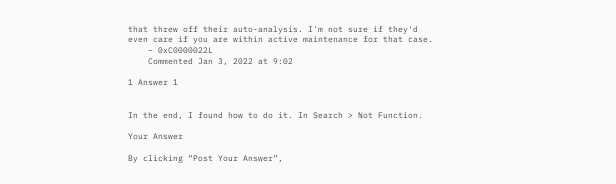that threw off their auto-analysis. I'm not sure if they'd even care if you are within active maintenance for that case.
    – 0xC0000022L
    Commented Jan 3, 2022 at 9:02

1 Answer 1


In the end, I found how to do it. In Search > Not Function.

Your Answer

By clicking “Post Your Answer”,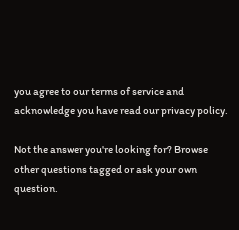you agree to our terms of service and acknowledge you have read our privacy policy.

Not the answer you're looking for? Browse other questions tagged or ask your own question.